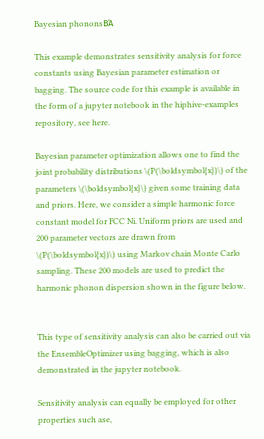Bayesian phononsΒΆ

This example demonstrates sensitivity analysis for force constants using Bayesian parameter estimation or bagging. The source code for this example is available in the form of a jupyter notebook in the hiphive-examples repository, see here.

Bayesian parameter optimization allows one to find the joint probability distributions \(P(\boldsymbol{x})\) of the parameters \(\boldsymbol{x}\) given some training data and priors. Here, we consider a simple harmonic force constant model for FCC Ni. Uniform priors are used and 200 parameter vectors are drawn from \(P(\boldsymbol{x})\) using Markov chain Monte Carlo sampling. These 200 models are used to predict the harmonic phonon dispersion shown in the figure below.


This type of sensitivity analysis can also be carried out via the EnsembleOptimizer using bagging, which is also demonstrated in the jupyter notebook.

Sensitivity analysis can equally be employed for other properties such ase,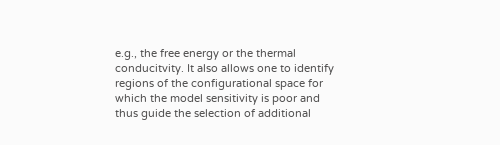e.g., the free energy or the thermal conducitvity. It also allows one to identify regions of the configurational space for which the model sensitivity is poor and thus guide the selection of additional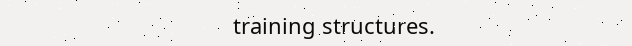training structures.